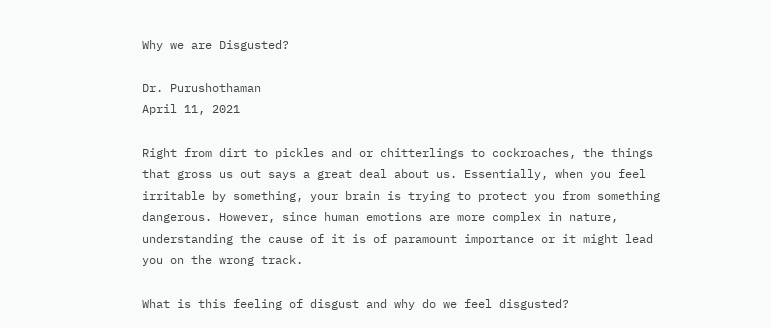Why we are Disgusted?

Dr. Purushothaman
April 11, 2021

Right from dirt to pickles and or chitterlings to cockroaches, the things that gross us out says a great deal about us. Essentially, when you feel irritable by something, your brain is trying to protect you from something dangerous. However, since human emotions are more complex in nature, understanding the cause of it is of paramount importance or it might lead you on the wrong track.

What is this feeling of disgust and why do we feel disgusted?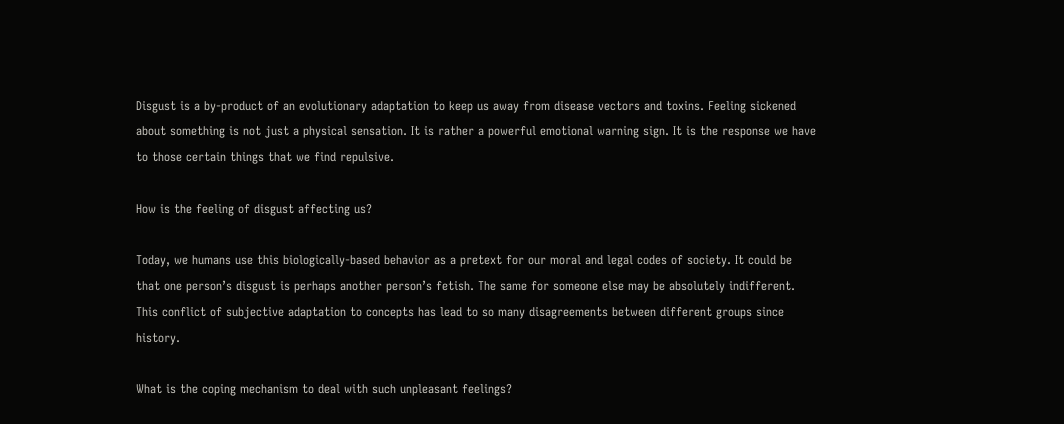Disgust is a by-product of an evolutionary adaptation to keep us away from disease vectors and toxins. Feeling sickened about something is not just a physical sensation. It is rather a powerful emotional warning sign. It is the response we have to those certain things that we find repulsive.

How is the feeling of disgust affecting us?

Today, we humans use this biologically-based behavior as a pretext for our moral and legal codes of society. It could be that one person’s disgust is perhaps another person’s fetish. The same for someone else may be absolutely indifferent. This conflict of subjective adaptation to concepts has lead to so many disagreements between different groups since history.

What is the coping mechanism to deal with such unpleasant feelings?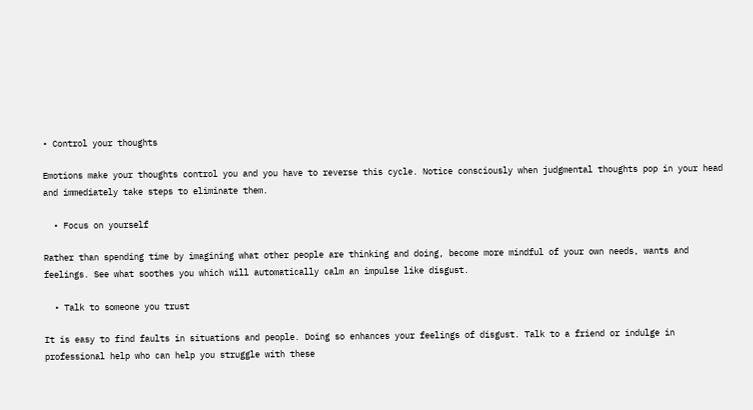• Control your thoughts

Emotions make your thoughts control you and you have to reverse this cycle. Notice consciously when judgmental thoughts pop in your head and immediately take steps to eliminate them.

  • Focus on yourself

Rather than spending time by imagining what other people are thinking and doing, become more mindful of your own needs, wants and feelings. See what soothes you which will automatically calm an impulse like disgust.

  • Talk to someone you trust

It is easy to find faults in situations and people. Doing so enhances your feelings of disgust. Talk to a friend or indulge in professional help who can help you struggle with these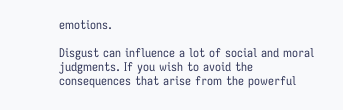emotions.

Disgust can influence a lot of social and moral judgments. If you wish to avoid the consequences that arise from the powerful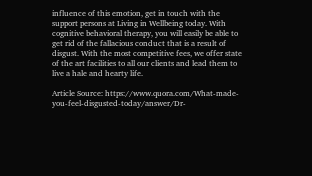influence of this emotion, get in touch with the support persons at Living in Wellbeing today. With cognitive behavioral therapy, you will easily be able to get rid of the fallacious conduct that is a result of disgust. With the most competitive fees, we offer state of the art facilities to all our clients and lead them to live a hale and hearty life.

Article Source: https://www.quora.com/What-made-you-feel-disgusted-today/answer/Dr-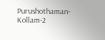Purushothaman-Kollam-2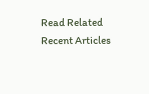Read Related Recent Articles